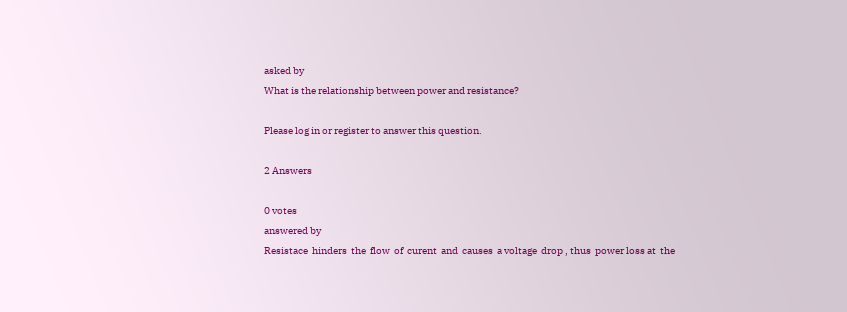asked by
What is the relationship between power and resistance?

Please log in or register to answer this question.

2 Answers

0 votes
answered by
Resistace  hinders  the  flow  of  curent  and  causes  a voltage  drop , thus  power loss at  the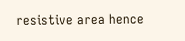resistive area hence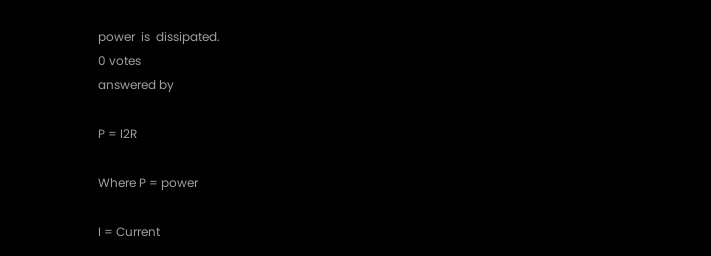power  is  dissipated.
0 votes
answered by

P = I2R

Where P = power

I = Current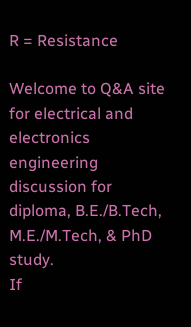R = Resistance

Welcome to Q&A site for electrical and electronics engineering discussion for diploma, B.E./B.Tech, M.E./M.Tech, & PhD study.
If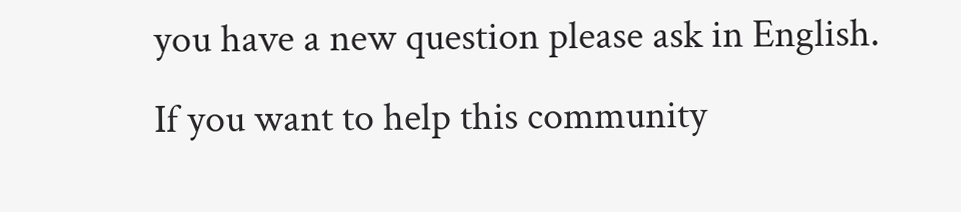you have a new question please ask in English.
If you want to help this community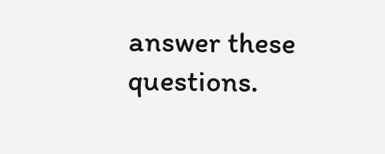answer these questions.